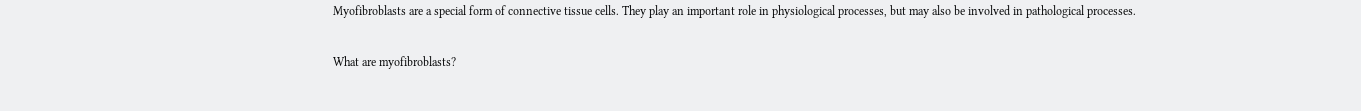Myofibroblasts are a special form of connective tissue cells. They play an important role in physiological processes, but may also be involved in pathological processes.

What are myofibroblasts?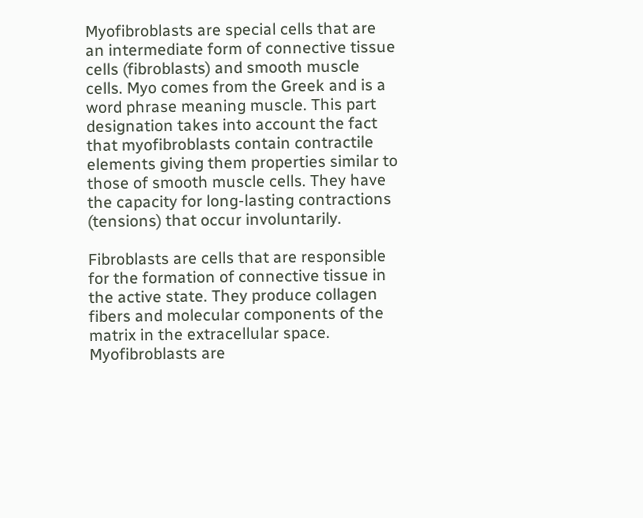Myofibroblasts are special cells that are an intermediate form of connective tissue cells (fibroblasts) and smooth muscle cells. Myo comes from the Greek and is a word phrase meaning muscle. This part designation takes into account the fact that myofibroblasts contain contractile elements giving them properties similar to those of smooth muscle cells. They have the capacity for long-lasting contractions (tensions) that occur involuntarily.

Fibroblasts are cells that are responsible for the formation of connective tissue in the active state. They produce collagen fibers and molecular components of the matrix in the extracellular space. Myofibroblasts are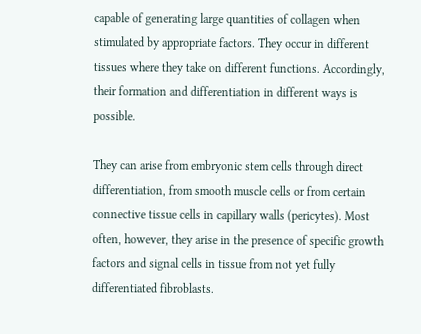capable of generating large quantities of collagen when stimulated by appropriate factors. They occur in different tissues where they take on different functions. Accordingly, their formation and differentiation in different ways is possible.

They can arise from embryonic stem cells through direct differentiation, from smooth muscle cells or from certain connective tissue cells in capillary walls (pericytes). Most often, however, they arise in the presence of specific growth factors and signal cells in tissue from not yet fully differentiated fibroblasts.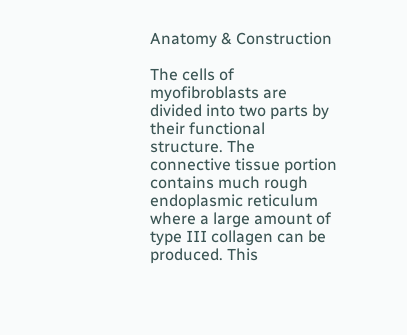Anatomy & Construction

The cells of myofibroblasts are divided into two parts by their functional structure. The connective tissue portion contains much rough endoplasmic reticulum where a large amount of type III collagen can be produced. This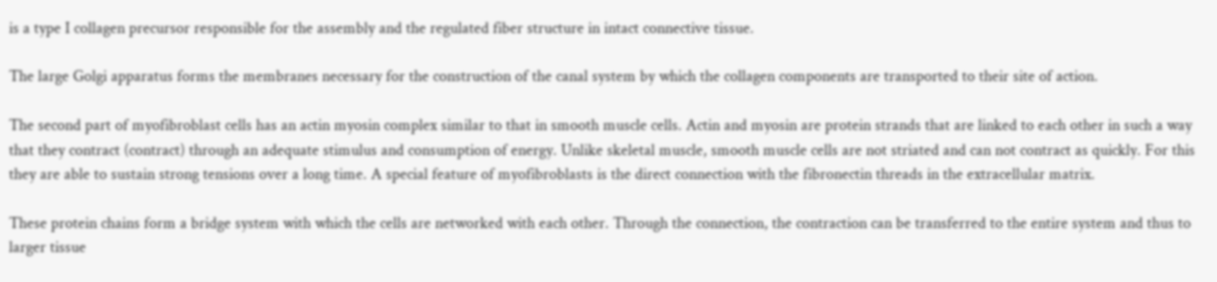is a type I collagen precursor responsible for the assembly and the regulated fiber structure in intact connective tissue.

The large Golgi apparatus forms the membranes necessary for the construction of the canal system by which the collagen components are transported to their site of action.

The second part of myofibroblast cells has an actin myosin complex similar to that in smooth muscle cells. Actin and myosin are protein strands that are linked to each other in such a way that they contract (contract) through an adequate stimulus and consumption of energy. Unlike skeletal muscle, smooth muscle cells are not striated and can not contract as quickly. For this they are able to sustain strong tensions over a long time. A special feature of myofibroblasts is the direct connection with the fibronectin threads in the extracellular matrix.

These protein chains form a bridge system with which the cells are networked with each other. Through the connection, the contraction can be transferred to the entire system and thus to larger tissue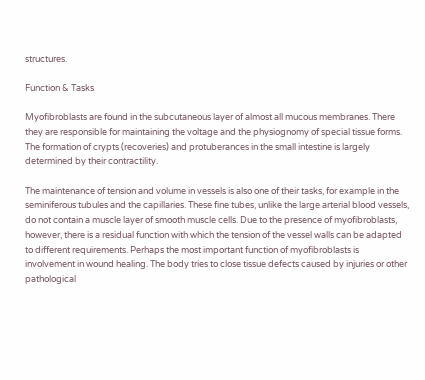structures.

Function & Tasks

Myofibroblasts are found in the subcutaneous layer of almost all mucous membranes. There they are responsible for maintaining the voltage and the physiognomy of special tissue forms. The formation of crypts (recoveries) and protuberances in the small intestine is largely determined by their contractility.

The maintenance of tension and volume in vessels is also one of their tasks, for example in the seminiferous tubules and the capillaries. These fine tubes, unlike the large arterial blood vessels, do not contain a muscle layer of smooth muscle cells. Due to the presence of myofibroblasts, however, there is a residual function with which the tension of the vessel walls can be adapted to different requirements. Perhaps the most important function of myofibroblasts is involvement in wound healing. The body tries to close tissue defects caused by injuries or other pathological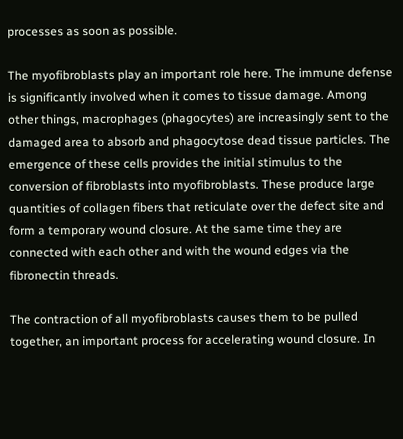processes as soon as possible.

The myofibroblasts play an important role here. The immune defense is significantly involved when it comes to tissue damage. Among other things, macrophages (phagocytes) are increasingly sent to the damaged area to absorb and phagocytose dead tissue particles. The emergence of these cells provides the initial stimulus to the conversion of fibroblasts into myofibroblasts. These produce large quantities of collagen fibers that reticulate over the defect site and form a temporary wound closure. At the same time they are connected with each other and with the wound edges via the fibronectin threads.

The contraction of all myofibroblasts causes them to be pulled together, an important process for accelerating wound closure. In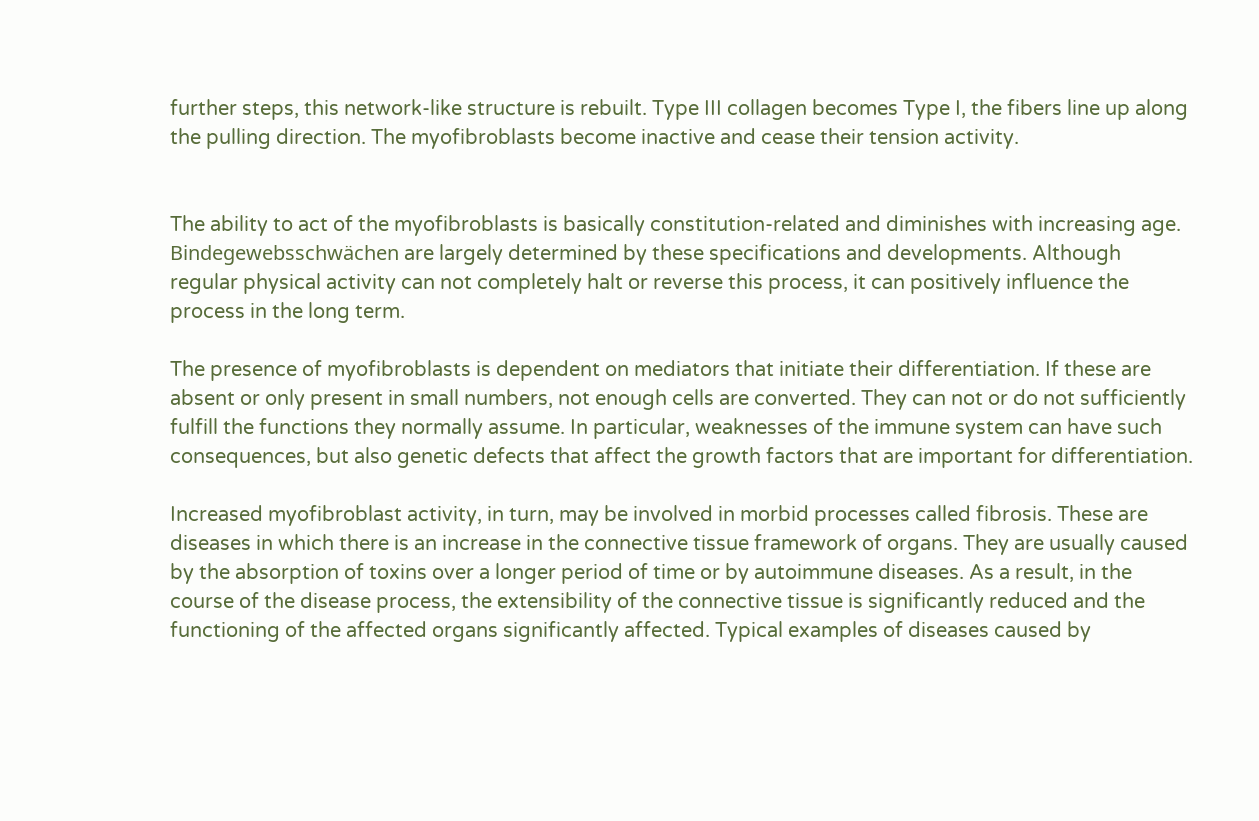further steps, this network-like structure is rebuilt. Type III collagen becomes Type I, the fibers line up along the pulling direction. The myofibroblasts become inactive and cease their tension activity.


The ability to act of the myofibroblasts is basically constitution-related and diminishes with increasing age. Bindegewebsschwächen are largely determined by these specifications and developments. Although regular physical activity can not completely halt or reverse this process, it can positively influence the process in the long term.

The presence of myofibroblasts is dependent on mediators that initiate their differentiation. If these are absent or only present in small numbers, not enough cells are converted. They can not or do not sufficiently fulfill the functions they normally assume. In particular, weaknesses of the immune system can have such consequences, but also genetic defects that affect the growth factors that are important for differentiation.

Increased myofibroblast activity, in turn, may be involved in morbid processes called fibrosis. These are diseases in which there is an increase in the connective tissue framework of organs. They are usually caused by the absorption of toxins over a longer period of time or by autoimmune diseases. As a result, in the course of the disease process, the extensibility of the connective tissue is significantly reduced and the functioning of the affected organs significantly affected. Typical examples of diseases caused by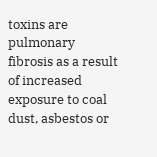toxins are pulmonary fibrosis as a result of increased exposure to coal dust, asbestos or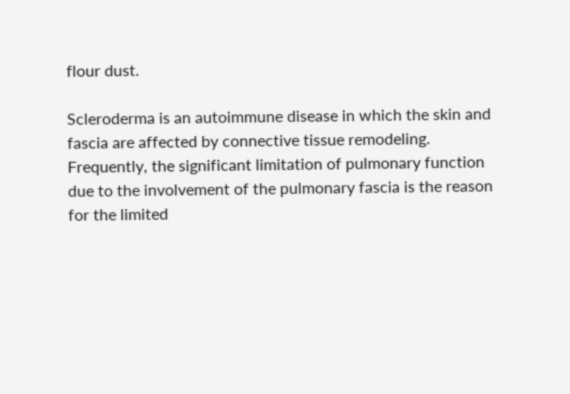flour dust.

Scleroderma is an autoimmune disease in which the skin and fascia are affected by connective tissue remodeling. Frequently, the significant limitation of pulmonary function due to the involvement of the pulmonary fascia is the reason for the limited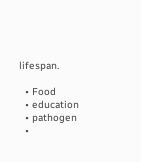lifespan.

  • Food
  • education
  • pathogen
  •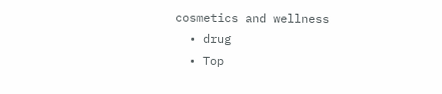cosmetics and wellness
  • drug
  • Top